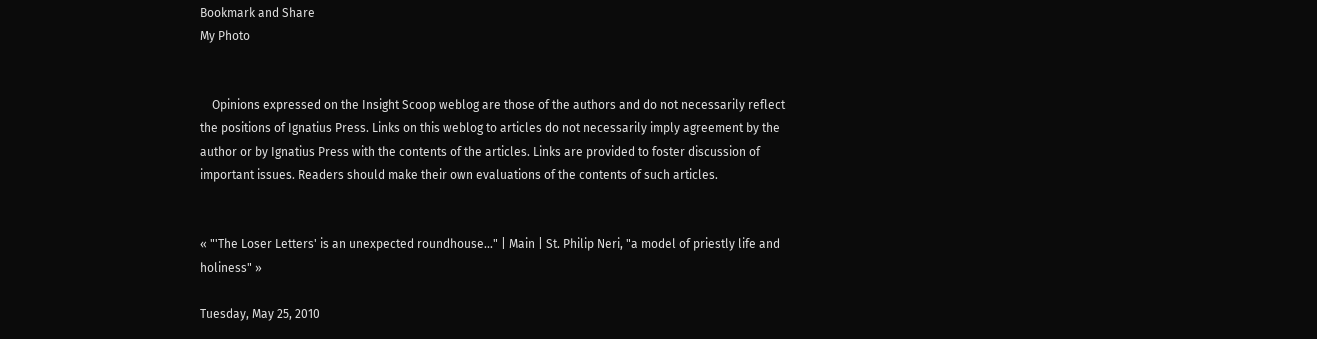Bookmark and Share
My Photo


    Opinions expressed on the Insight Scoop weblog are those of the authors and do not necessarily reflect the positions of Ignatius Press. Links on this weblog to articles do not necessarily imply agreement by the author or by Ignatius Press with the contents of the articles. Links are provided to foster discussion of important issues. Readers should make their own evaluations of the contents of such articles.


« "'The Loser Letters' is an unexpected roundhouse..." | Main | St. Philip Neri, "a model of priestly life and holiness" »

Tuesday, May 25, 2010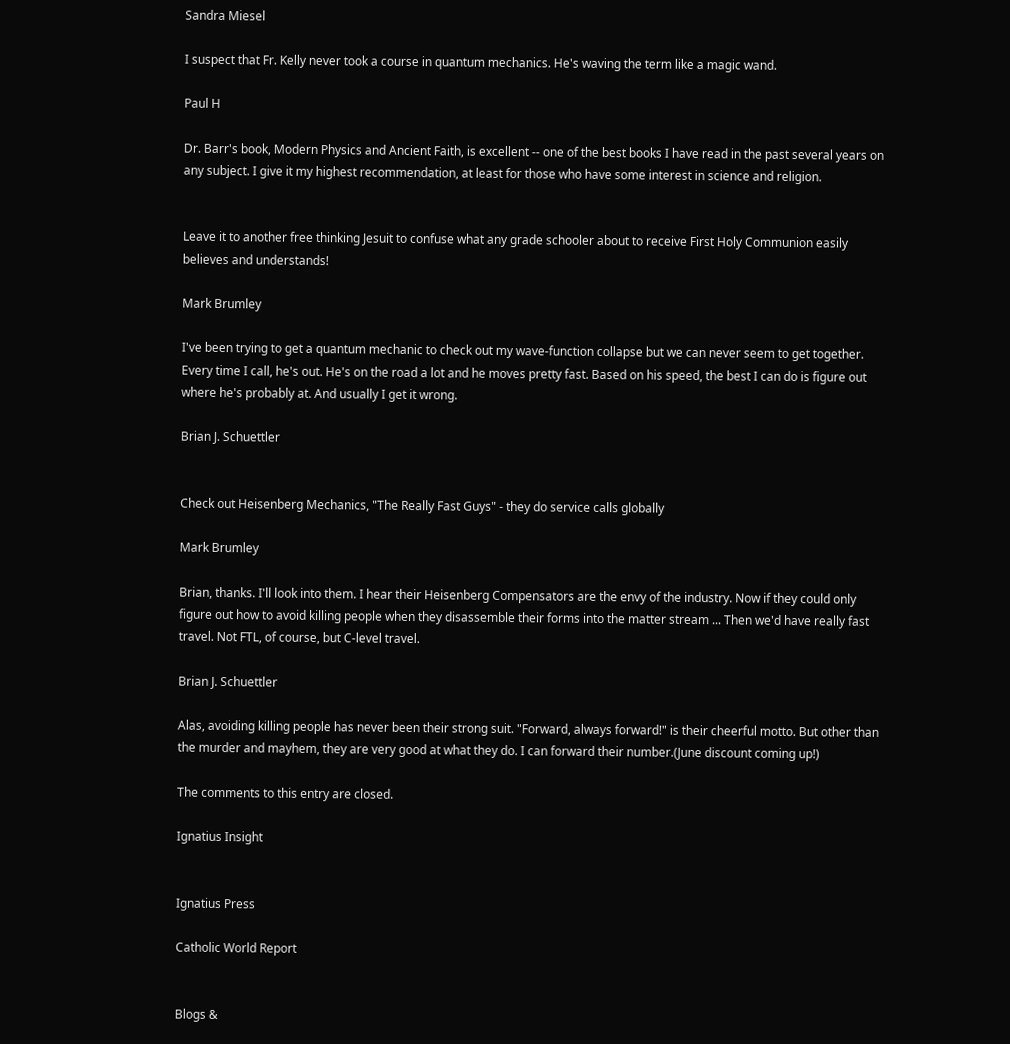Sandra Miesel

I suspect that Fr. Kelly never took a course in quantum mechanics. He's waving the term like a magic wand.

Paul H

Dr. Barr's book, Modern Physics and Ancient Faith, is excellent -- one of the best books I have read in the past several years on any subject. I give it my highest recommendation, at least for those who have some interest in science and religion.


Leave it to another free thinking Jesuit to confuse what any grade schooler about to receive First Holy Communion easily believes and understands!

Mark Brumley

I've been trying to get a quantum mechanic to check out my wave-function collapse but we can never seem to get together. Every time I call, he's out. He's on the road a lot and he moves pretty fast. Based on his speed, the best I can do is figure out where he's probably at. And usually I get it wrong.

Brian J. Schuettler


Check out Heisenberg Mechanics, "The Really Fast Guys" - they do service calls globally

Mark Brumley

Brian, thanks. I'll look into them. I hear their Heisenberg Compensators are the envy of the industry. Now if they could only figure out how to avoid killing people when they disassemble their forms into the matter stream ... Then we'd have really fast travel. Not FTL, of course, but C-level travel.

Brian J. Schuettler

Alas, avoiding killing people has never been their strong suit. "Forward, always forward!" is their cheerful motto. But other than the murder and mayhem, they are very good at what they do. I can forward their number.(June discount coming up!)

The comments to this entry are closed.

Ignatius Insight


Ignatius Press

Catholic World Report


Blogs &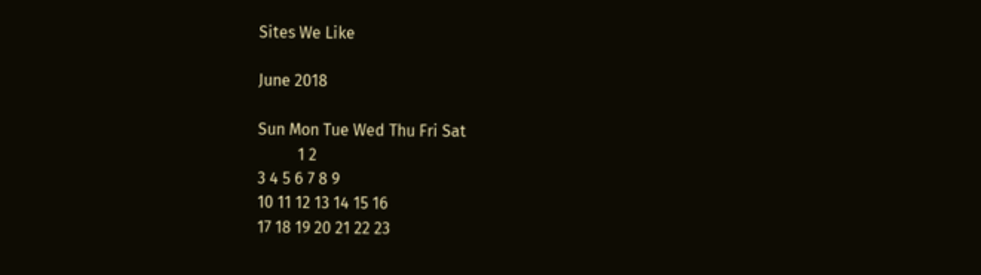Sites We Like

June 2018

Sun Mon Tue Wed Thu Fri Sat
          1 2
3 4 5 6 7 8 9
10 11 12 13 14 15 16
17 18 19 20 21 22 23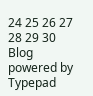24 25 26 27 28 29 30
Blog powered by Typepad